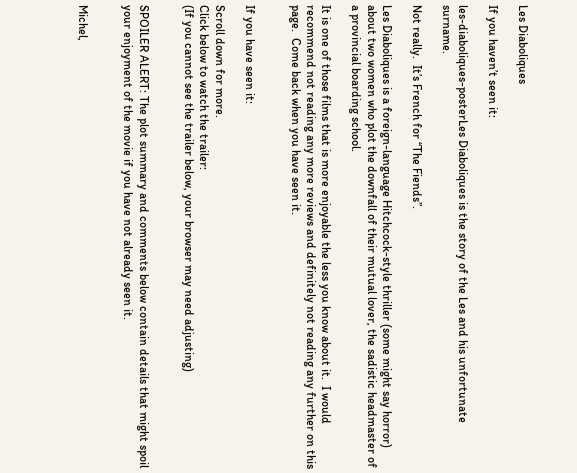Les Diaboliques

If you haven’t seen it:

les-diaboliques-posterLes Diaboliques is the story of the Les and his unfortunate surname.

Not really.  It’s French for “The Fiends”.

Les Diaboliques is a foreign-language Hitchcock-style thriller (some might say horror) about two women who plot the downfall of their mutual lover, the sadistic headmaster of a provincial boarding school.

It is one of those films that is more enjoyable the less you know about it.  I would recommend not reading any more reviews and definitely not reading any further on this page.  Come back when you have seen it.


If you have seen it:

Scroll down for more.
Click below to watch the trailer:
(If you cannot see the trailer below, your browser may need adjusting)


SPOILER ALERT: The plot summary and comments below contain details that might spoil your enjoyment of the movie if you have not already seen it.


Michel,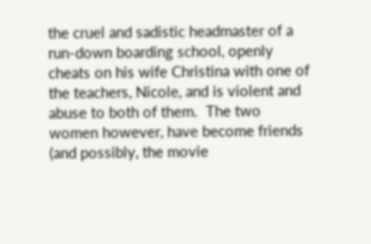the cruel and sadistic headmaster of a run-down boarding school, openly cheats on his wife Christina with one of the teachers, Nicole, and is violent and abuse to both of them.  The two women however, have become friends (and possibly, the movie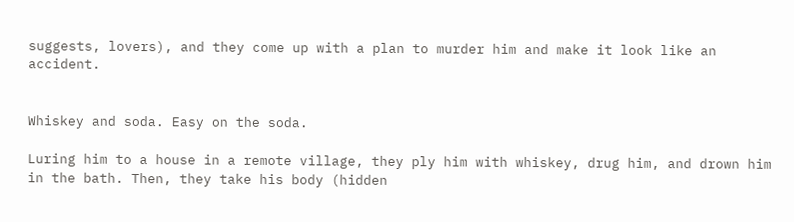suggests, lovers), and they come up with a plan to murder him and make it look like an accident.


Whiskey and soda. Easy on the soda.

Luring him to a house in a remote village, they ply him with whiskey, drug him, and drown him in the bath. Then, they take his body (hidden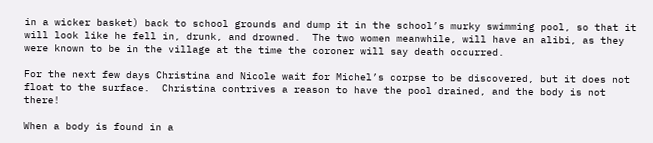in a wicker basket) back to school grounds and dump it in the school’s murky swimming pool, so that it will look like he fell in, drunk, and drowned.  The two women meanwhile, will have an alibi, as they were known to be in the village at the time the coroner will say death occurred.

For the next few days Christina and Nicole wait for Michel’s corpse to be discovered, but it does not float to the surface.  Christina contrives a reason to have the pool drained, and the body is not there!

When a body is found in a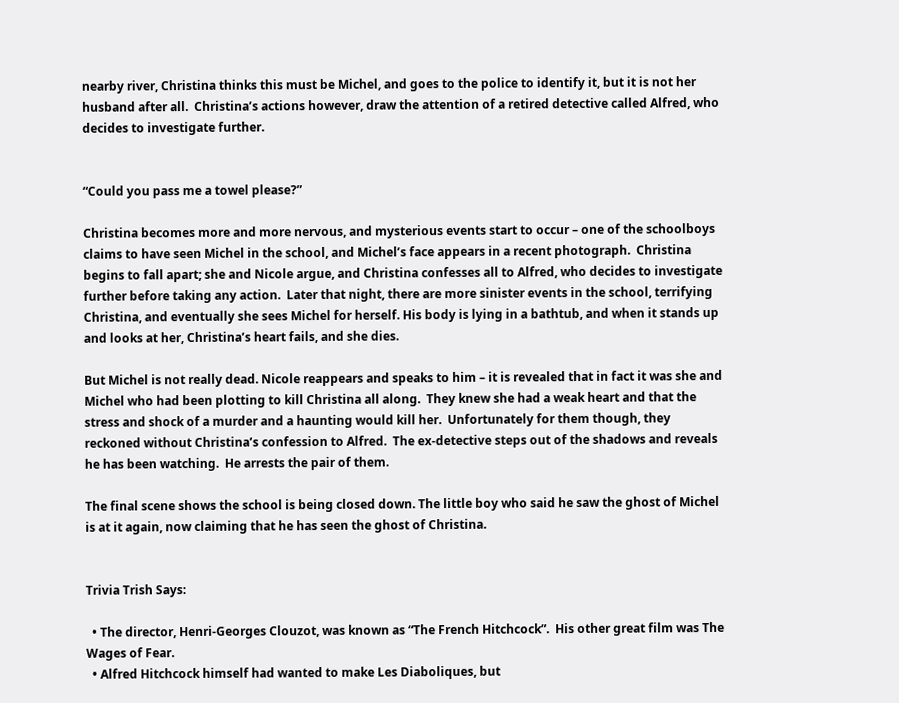nearby river, Christina thinks this must be Michel, and goes to the police to identify it, but it is not her husband after all.  Christina’s actions however, draw the attention of a retired detective called Alfred, who decides to investigate further.


“Could you pass me a towel please?”

Christina becomes more and more nervous, and mysterious events start to occur – one of the schoolboys claims to have seen Michel in the school, and Michel’s face appears in a recent photograph.  Christina begins to fall apart; she and Nicole argue, and Christina confesses all to Alfred, who decides to investigate further before taking any action.  Later that night, there are more sinister events in the school, terrifying Christina, and eventually she sees Michel for herself. His body is lying in a bathtub, and when it stands up and looks at her, Christina’s heart fails, and she dies.

But Michel is not really dead. Nicole reappears and speaks to him – it is revealed that in fact it was she and Michel who had been plotting to kill Christina all along.  They knew she had a weak heart and that the stress and shock of a murder and a haunting would kill her.  Unfortunately for them though, they reckoned without Christina’s confession to Alfred.  The ex-detective steps out of the shadows and reveals he has been watching.  He arrests the pair of them.

The final scene shows the school is being closed down. The little boy who said he saw the ghost of Michel is at it again, now claiming that he has seen the ghost of Christina.


Trivia Trish Says:

  • The director, Henri-Georges Clouzot, was known as “The French Hitchcock”.  His other great film was The Wages of Fear.
  • Alfred Hitchcock himself had wanted to make Les Diaboliques, but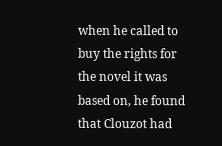when he called to buy the rights for the novel it was based on, he found that Clouzot had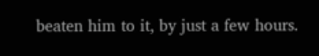beaten him to it, by just a few hours.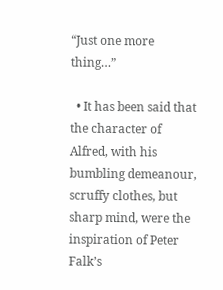“Just one more thing…”

  • It has been said that the character of Alfred, with his bumbling demeanour, scruffy clothes, but sharp mind, were the inspiration of Peter Falk’s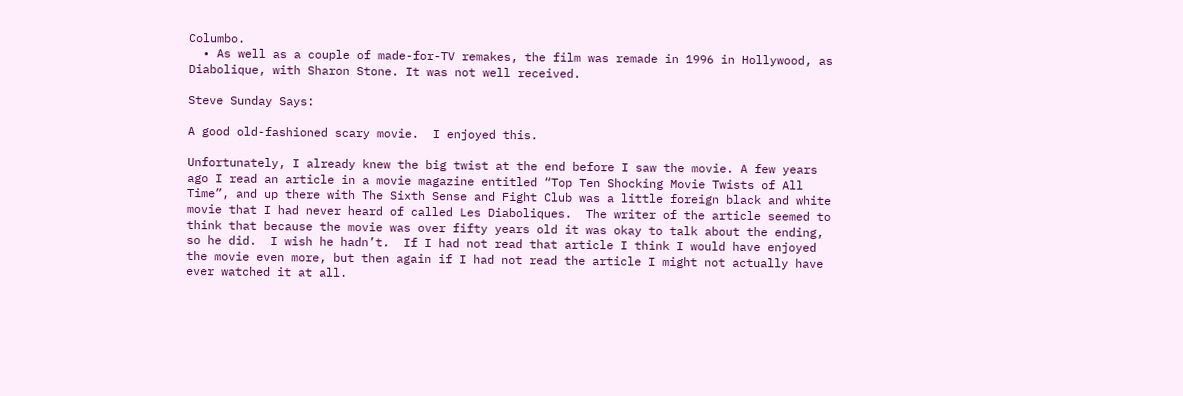Columbo.
  • As well as a couple of made-for-TV remakes, the film was remade in 1996 in Hollywood, as Diabolique, with Sharon Stone. It was not well received.

Steve Sunday Says:

A good old-fashioned scary movie.  I enjoyed this.

Unfortunately, I already knew the big twist at the end before I saw the movie. A few years ago I read an article in a movie magazine entitled “Top Ten Shocking Movie Twists of All Time”, and up there with The Sixth Sense and Fight Club was a little foreign black and white movie that I had never heard of called Les Diaboliques.  The writer of the article seemed to think that because the movie was over fifty years old it was okay to talk about the ending, so he did.  I wish he hadn’t.  If I had not read that article I think I would have enjoyed the movie even more, but then again if I had not read the article I might not actually have ever watched it at all.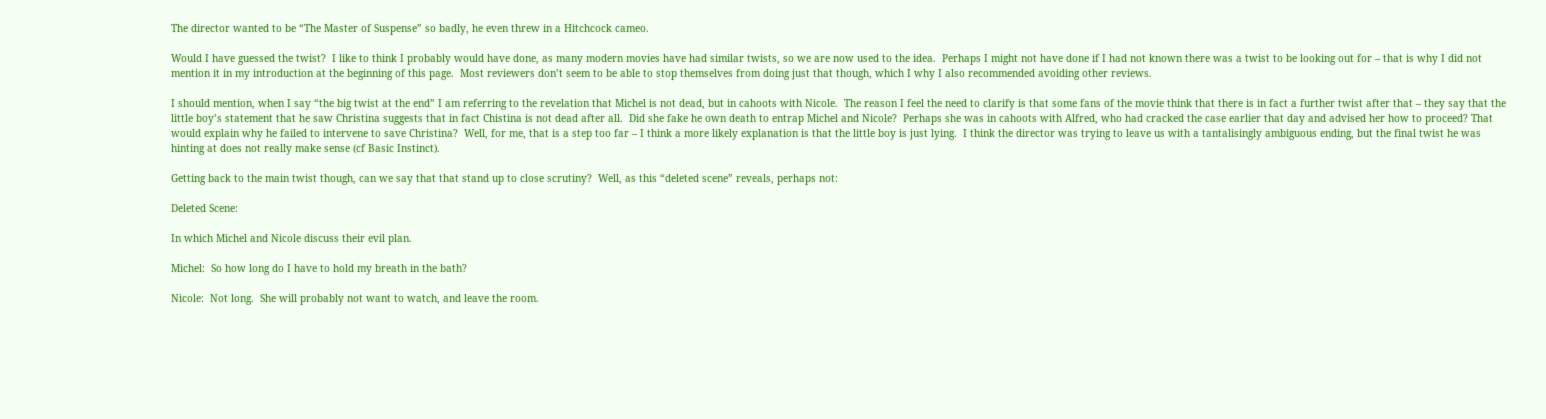The director wanted to be “The Master of Suspense” so badly, he even threw in a Hitchcock cameo.

Would I have guessed the twist?  I like to think I probably would have done, as many modern movies have had similar twists, so we are now used to the idea.  Perhaps I might not have done if I had not known there was a twist to be looking out for – that is why I did not mention it in my introduction at the beginning of this page.  Most reviewers don’t seem to be able to stop themselves from doing just that though, which I why I also recommended avoiding other reviews.

I should mention, when I say “the big twist at the end” I am referring to the revelation that Michel is not dead, but in cahoots with Nicole.  The reason I feel the need to clarify is that some fans of the movie think that there is in fact a further twist after that – they say that the little boy’s statement that he saw Christina suggests that in fact Chistina is not dead after all.  Did she fake he own death to entrap Michel and Nicole?  Perhaps she was in cahoots with Alfred, who had cracked the case earlier that day and advised her how to proceed? That would explain why he failed to intervene to save Christina?  Well, for me, that is a step too far – I think a more likely explanation is that the little boy is just lying.  I think the director was trying to leave us with a tantalisingly ambiguous ending, but the final twist he was hinting at does not really make sense (cf Basic Instinct).

Getting back to the main twist though, can we say that that stand up to close scrutiny?  Well, as this “deleted scene” reveals, perhaps not:

Deleted Scene:

In which Michel and Nicole discuss their evil plan.

Michel:  So how long do I have to hold my breath in the bath?

Nicole:  Not long.  She will probably not want to watch, and leave the room.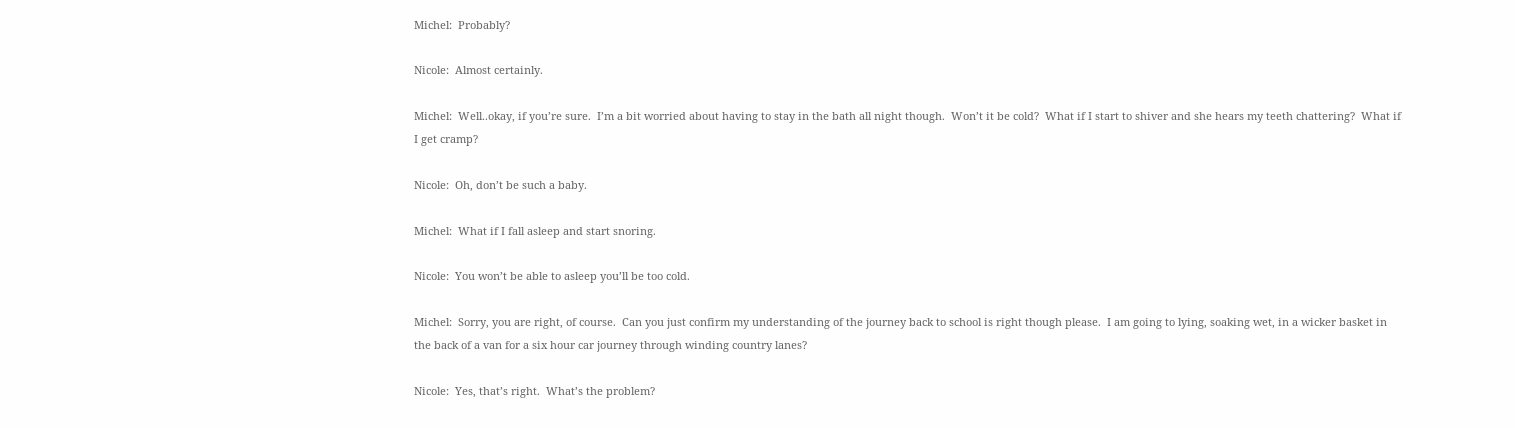Michel:  Probably?

Nicole:  Almost certainly.

Michel:  Well..okay, if you’re sure.  I’m a bit worried about having to stay in the bath all night though.  Won’t it be cold?  What if I start to shiver and she hears my teeth chattering?  What if I get cramp?

Nicole:  Oh, don’t be such a baby.

Michel:  What if I fall asleep and start snoring.

Nicole:  You won’t be able to asleep you’ll be too cold.

Michel:  Sorry, you are right, of course.  Can you just confirm my understanding of the journey back to school is right though please.  I am going to lying, soaking wet, in a wicker basket in the back of a van for a six hour car journey through winding country lanes?

Nicole:  Yes, that’s right.  What’s the problem?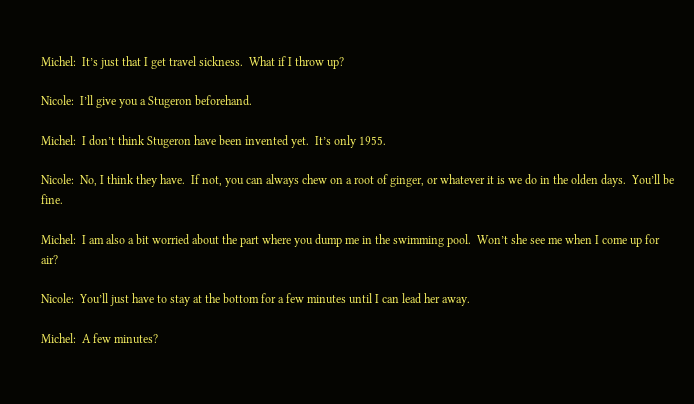Michel:  It’s just that I get travel sickness.  What if I throw up?

Nicole:  I’ll give you a Stugeron beforehand.

Michel:  I don’t think Stugeron have been invented yet.  It’s only 1955.

Nicole:  No, I think they have.  If not, you can always chew on a root of ginger, or whatever it is we do in the olden days.  You’ll be fine.

Michel:  I am also a bit worried about the part where you dump me in the swimming pool.  Won’t she see me when I come up for air?

Nicole:  You’ll just have to stay at the bottom for a few minutes until I can lead her away.

Michel:  A few minutes?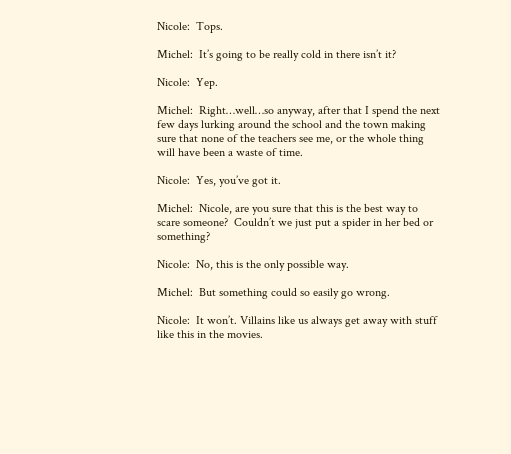Nicole:  Tops.

Michel:  It’s going to be really cold in there isn’t it?

Nicole:  Yep.

Michel:  Right…well…so anyway, after that I spend the next few days lurking around the school and the town making sure that none of the teachers see me, or the whole thing will have been a waste of time.

Nicole:  Yes, you’ve got it.

Michel:  Nicole, are you sure that this is the best way to scare someone?  Couldn’t we just put a spider in her bed or something?

Nicole:  No, this is the only possible way.

Michel:  But something could so easily go wrong.

Nicole:  It won’t. Villains like us always get away with stuff like this in the movies.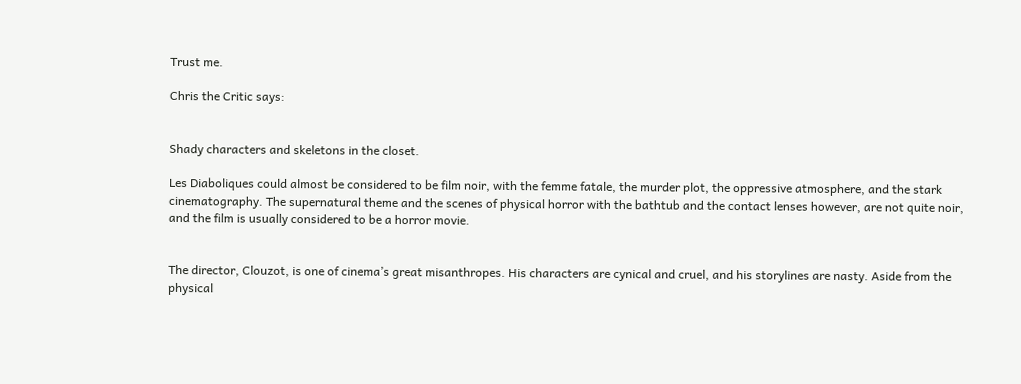Trust me.

Chris the Critic says:


Shady characters and skeletons in the closet.

Les Diaboliques could almost be considered to be film noir, with the femme fatale, the murder plot, the oppressive atmosphere, and the stark cinematography. The supernatural theme and the scenes of physical horror with the bathtub and the contact lenses however, are not quite noir, and the film is usually considered to be a horror movie.


The director, Clouzot, is one of cinema’s great misanthropes. His characters are cynical and cruel, and his storylines are nasty. Aside from the physical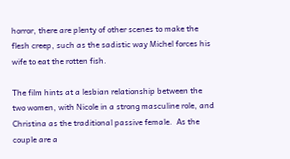horror, there are plenty of other scenes to make the flesh creep, such as the sadistic way Michel forces his wife to eat the rotten fish.

The film hints at a lesbian relationship between the two women, with Nicole in a strong masculine role, and Christina as the traditional passive female.  As the couple are a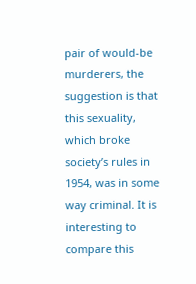pair of would-be murderers, the suggestion is that this sexuality, which broke society’s rules in 1954, was in some way criminal. It is interesting to compare this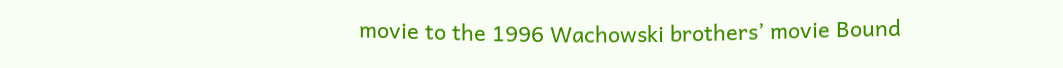movie to the 1996 Wachowski brothers’ movie Bound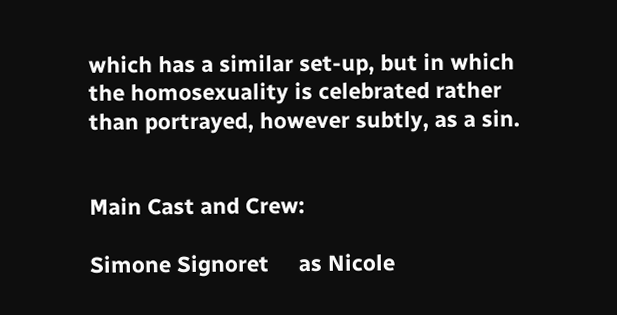which has a similar set-up, but in which the homosexuality is celebrated rather than portrayed, however subtly, as a sin.


Main Cast and Crew:

Simone Signoret     as Nicole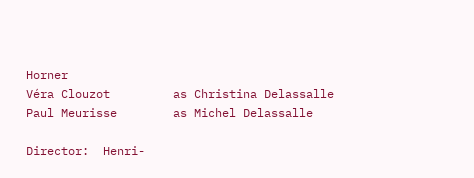Horner
Véra Clouzot         as Christina Delassalle
Paul Meurisse        as Michel Delassalle

Director:  Henri-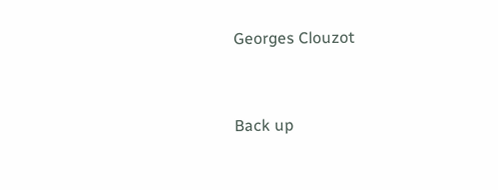Georges Clouzot


Back up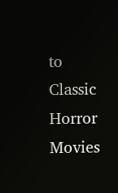to Classic Horror Movies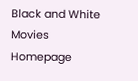Black and White Movies Homepage